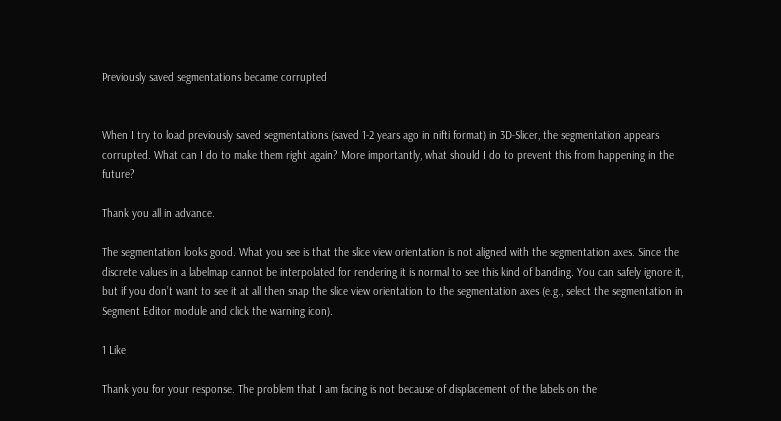Previously saved segmentations became corrupted


When I try to load previously saved segmentations (saved 1-2 years ago in nifti format) in 3D-Slicer, the segmentation appears corrupted. What can I do to make them right again? More importantly, what should I do to prevent this from happening in the future?

Thank you all in advance.

The segmentation looks good. What you see is that the slice view orientation is not aligned with the segmentation axes. Since the discrete values in a labelmap cannot be interpolated for rendering it is normal to see this kind of banding. You can safely ignore it, but if you don’t want to see it at all then snap the slice view orientation to the segmentation axes (e.g., select the segmentation in Segment Editor module and click the warning icon).

1 Like

Thank you for your response. The problem that I am facing is not because of displacement of the labels on the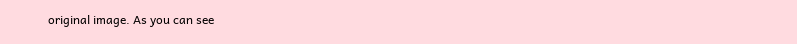original image. As you can see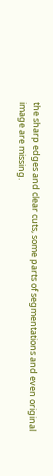the sharp edges and clear cuts, some parts of segmentations and even original image are missing.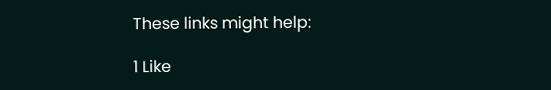These links might help:

1 Like